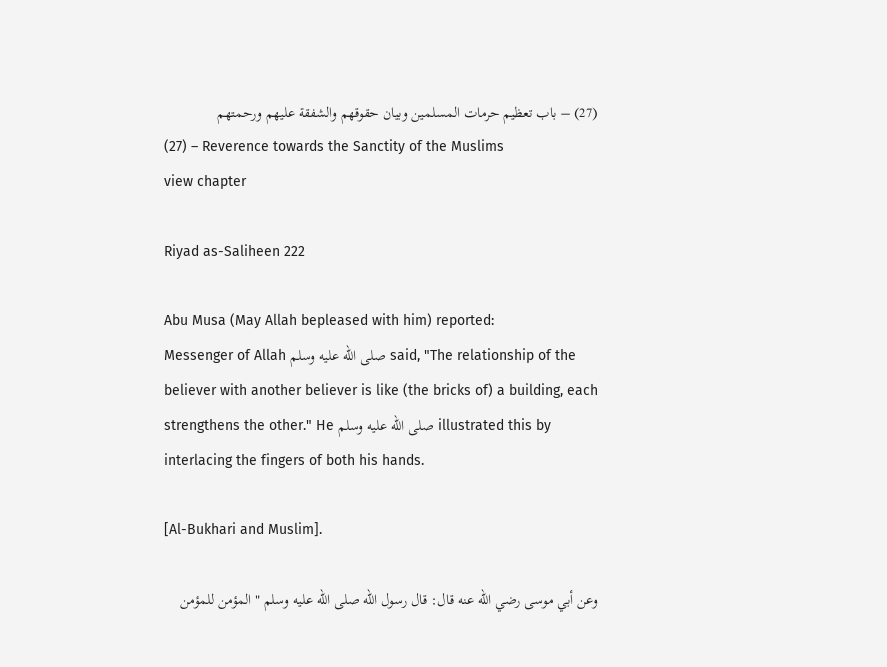(27) – باب تعظيم حرمات المسلمين وبيان حقوقهم والشفقة عليهم ورحمتهم
(27) – Reverence towards the Sanctity of the Muslims
view chapter

Riyad as-Saliheen 222

Abu Musa (May Allah bepleased with him) reported:
Messenger of Allah صلى الله عليه وسلم said, "The relationship of the believer with another believer is like (the bricks of) a building, each strengthens the other." He صلى الله عليه وسلم illustrated this by interlacing the fingers of both his hands.

[Al-Bukhari and Muslim].

وعن أبي موسى رضي الله عنه قال: قال رسول الله صلى الله عليه وسلم " المؤمن للمؤمن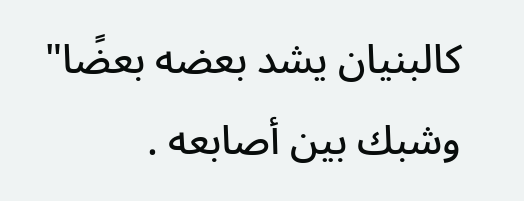كالبنيان يشد بعضه بعضًا" وشبك بين أصابعه .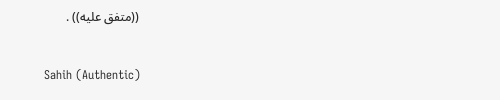((متفق عليه)) .


Sahih (Authentic)